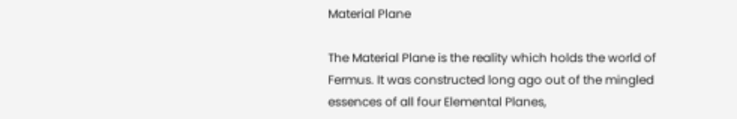Material Plane

The Material Plane is the reality which holds the world of Fermus. It was constructed long ago out of the mingled essences of all four Elemental Planes,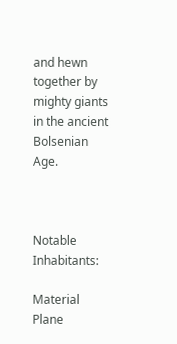and hewn together by mighty giants in the ancient Bolsenian Age.



Notable Inhabitants:

Material Plane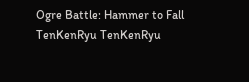Ogre Battle: Hammer to Fall TenKenRyu TenKenRyu